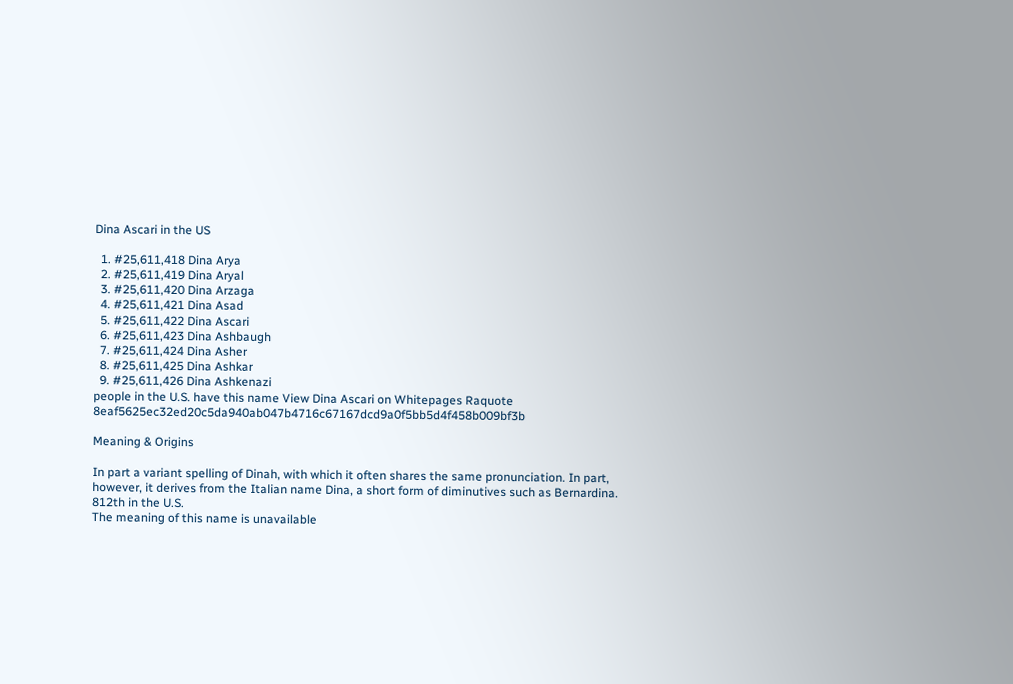Dina Ascari in the US

  1. #25,611,418 Dina Arya
  2. #25,611,419 Dina Aryal
  3. #25,611,420 Dina Arzaga
  4. #25,611,421 Dina Asad
  5. #25,611,422 Dina Ascari
  6. #25,611,423 Dina Ashbaugh
  7. #25,611,424 Dina Asher
  8. #25,611,425 Dina Ashkar
  9. #25,611,426 Dina Ashkenazi
people in the U.S. have this name View Dina Ascari on Whitepages Raquote 8eaf5625ec32ed20c5da940ab047b4716c67167dcd9a0f5bb5d4f458b009bf3b

Meaning & Origins

In part a variant spelling of Dinah, with which it often shares the same pronunciation. In part, however, it derives from the Italian name Dina, a short form of diminutives such as Bernardina.
812th in the U.S.
The meaning of this name is unavailable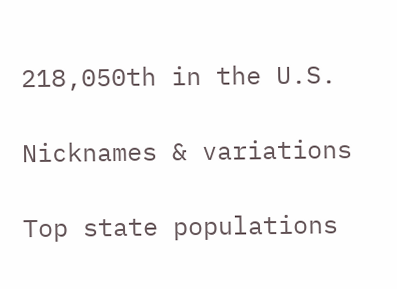218,050th in the U.S.

Nicknames & variations

Top state populations